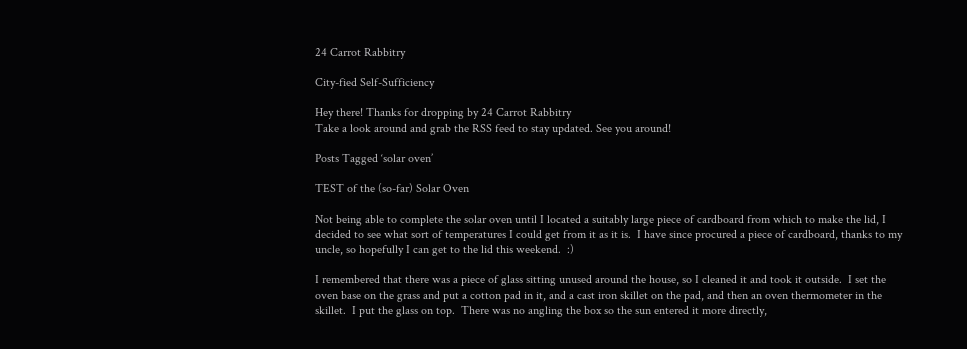24 Carrot Rabbitry

City-fied Self-Sufficiency

Hey there! Thanks for dropping by 24 Carrot Rabbitry
Take a look around and grab the RSS feed to stay updated. See you around!

Posts Tagged ‘solar oven’

TEST of the (so-far) Solar Oven

Not being able to complete the solar oven until I located a suitably large piece of cardboard from which to make the lid, I decided to see what sort of temperatures I could get from it as it is.  I have since procured a piece of cardboard, thanks to my uncle, so hopefully I can get to the lid this weekend.  :)

I remembered that there was a piece of glass sitting unused around the house, so I cleaned it and took it outside.  I set the oven base on the grass and put a cotton pad in it, and a cast iron skillet on the pad, and then an oven thermometer in the skillet.  I put the glass on top.  There was no angling the box so the sun entered it more directly,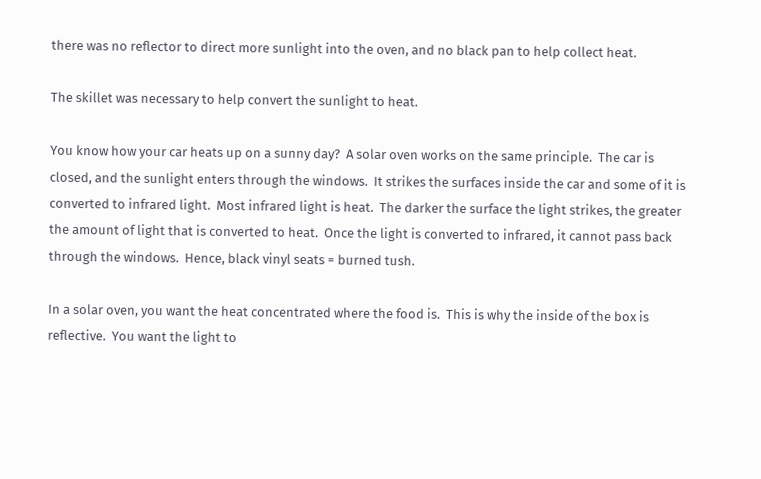there was no reflector to direct more sunlight into the oven, and no black pan to help collect heat.

The skillet was necessary to help convert the sunlight to heat.

You know how your car heats up on a sunny day?  A solar oven works on the same principle.  The car is closed, and the sunlight enters through the windows.  It strikes the surfaces inside the car and some of it is converted to infrared light.  Most infrared light is heat.  The darker the surface the light strikes, the greater the amount of light that is converted to heat.  Once the light is converted to infrared, it cannot pass back through the windows.  Hence, black vinyl seats = burned tush.

In a solar oven, you want the heat concentrated where the food is.  This is why the inside of the box is reflective.  You want the light to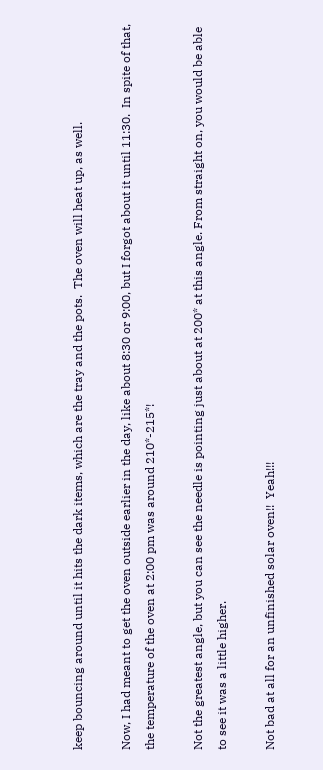keep bouncing around until it hits the dark items, which are the tray and the pots.  The oven will heat up, as well.

Now, I had meant to get the oven outside earlier in the day, like about 8:30 or 9:00, but I forgot about it until 11:30.  In spite of that, the temperature of the oven at 2:00 pm was around 210*-215*!

Not the greatest angle, but you can see the needle is pointing just about at 200* at this angle. From straight on, you would be able to see it was a little higher.

Not bad at all for an unfinished solar oven!!  Yeah!!!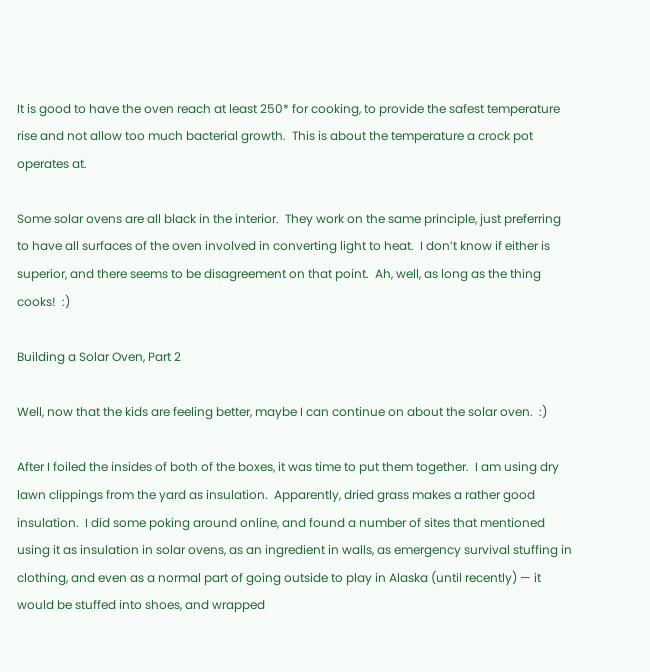It is good to have the oven reach at least 250* for cooking, to provide the safest temperature rise and not allow too much bacterial growth.  This is about the temperature a crock pot operates at.

Some solar ovens are all black in the interior.  They work on the same principle, just preferring to have all surfaces of the oven involved in converting light to heat.  I don’t know if either is superior, and there seems to be disagreement on that point.  Ah, well, as long as the thing cooks!  :)

Building a Solar Oven, Part 2

Well, now that the kids are feeling better, maybe I can continue on about the solar oven.  :)

After I foiled the insides of both of the boxes, it was time to put them together.  I am using dry lawn clippings from the yard as insulation.  Apparently, dried grass makes a rather good insulation.  I did some poking around online, and found a number of sites that mentioned using it as insulation in solar ovens, as an ingredient in walls, as emergency survival stuffing in clothing, and even as a normal part of going outside to play in Alaska (until recently) — it would be stuffed into shoes, and wrapped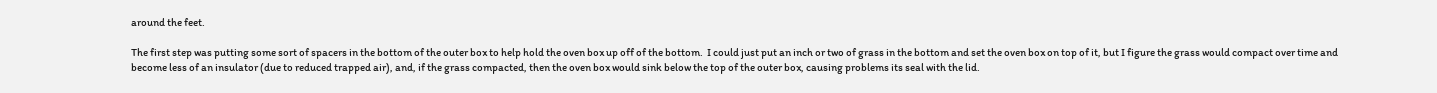around the feet.

The first step was putting some sort of spacers in the bottom of the outer box to help hold the oven box up off of the bottom.  I could just put an inch or two of grass in the bottom and set the oven box on top of it, but I figure the grass would compact over time and become less of an insulator (due to reduced trapped air), and, if the grass compacted, then the oven box would sink below the top of the outer box, causing problems its seal with the lid.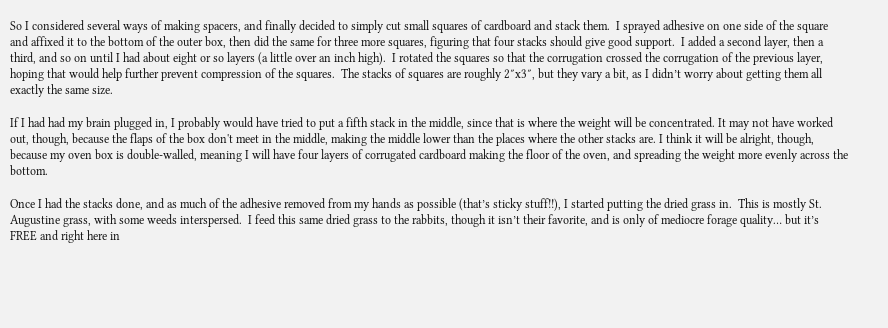So I considered several ways of making spacers, and finally decided to simply cut small squares of cardboard and stack them.  I sprayed adhesive on one side of the square and affixed it to the bottom of the outer box, then did the same for three more squares, figuring that four stacks should give good support.  I added a second layer, then a third, and so on until I had about eight or so layers (a little over an inch high).  I rotated the squares so that the corrugation crossed the corrugation of the previous layer, hoping that would help further prevent compression of the squares.  The stacks of squares are roughly 2″x3″, but they vary a bit, as I didn’t worry about getting them all exactly the same size.

If I had had my brain plugged in, I probably would have tried to put a fifth stack in the middle, since that is where the weight will be concentrated. It may not have worked out, though, because the flaps of the box don't meet in the middle, making the middle lower than the places where the other stacks are. I think it will be alright, though, because my oven box is double-walled, meaning I will have four layers of corrugated cardboard making the floor of the oven, and spreading the weight more evenly across the bottom.

Once I had the stacks done, and as much of the adhesive removed from my hands as possible (that’s sticky stuff!!), I started putting the dried grass in.  This is mostly St. Augustine grass, with some weeds interspersed.  I feed this same dried grass to the rabbits, though it isn’t their favorite, and is only of mediocre forage quality… but it’s FREE and right here in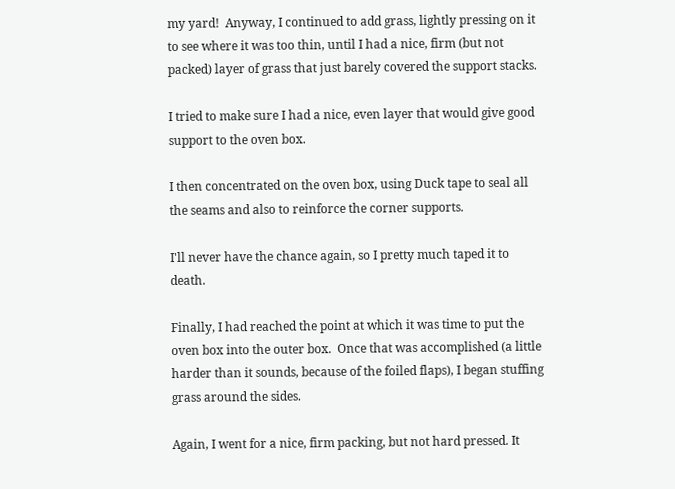my yard!  Anyway, I continued to add grass, lightly pressing on it to see where it was too thin, until I had a nice, firm (but not packed) layer of grass that just barely covered the support stacks.

I tried to make sure I had a nice, even layer that would give good support to the oven box.

I then concentrated on the oven box, using Duck tape to seal all the seams and also to reinforce the corner supports.

I'll never have the chance again, so I pretty much taped it to death.

Finally, I had reached the point at which it was time to put the oven box into the outer box.  Once that was accomplished (a little harder than it sounds, because of the foiled flaps), I began stuffing grass around the sides.

Again, I went for a nice, firm packing, but not hard pressed. It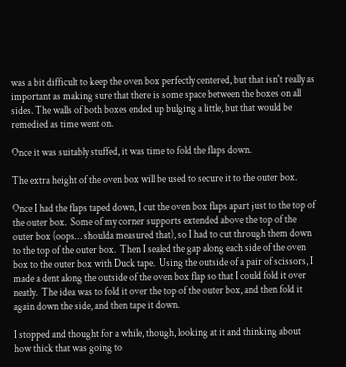was a bit difficult to keep the oven box perfectly centered, but that isn't really as important as making sure that there is some space between the boxes on all sides. The walls of both boxes ended up bulging a little, but that would be remedied as time went on.

Once it was suitably stuffed, it was time to fold the flaps down.

The extra height of the oven box will be used to secure it to the outer box.

Once I had the flaps taped down, I cut the oven box flaps apart just to the top of the outer box.  Some of my corner supports extended above the top of the outer box (oops… shoulda measured that), so I had to cut through them down to the top of the outer box.  Then I sealed the gap along each side of the oven box to the outer box with Duck tape.  Using the outside of a pair of scissors, I made a dent along the outside of the oven box flap so that I could fold it over neatly.  The idea was to fold it over the top of the outer box, and then fold it again down the side, and then tape it down.

I stopped and thought for a while, though, looking at it and thinking about how thick that was going to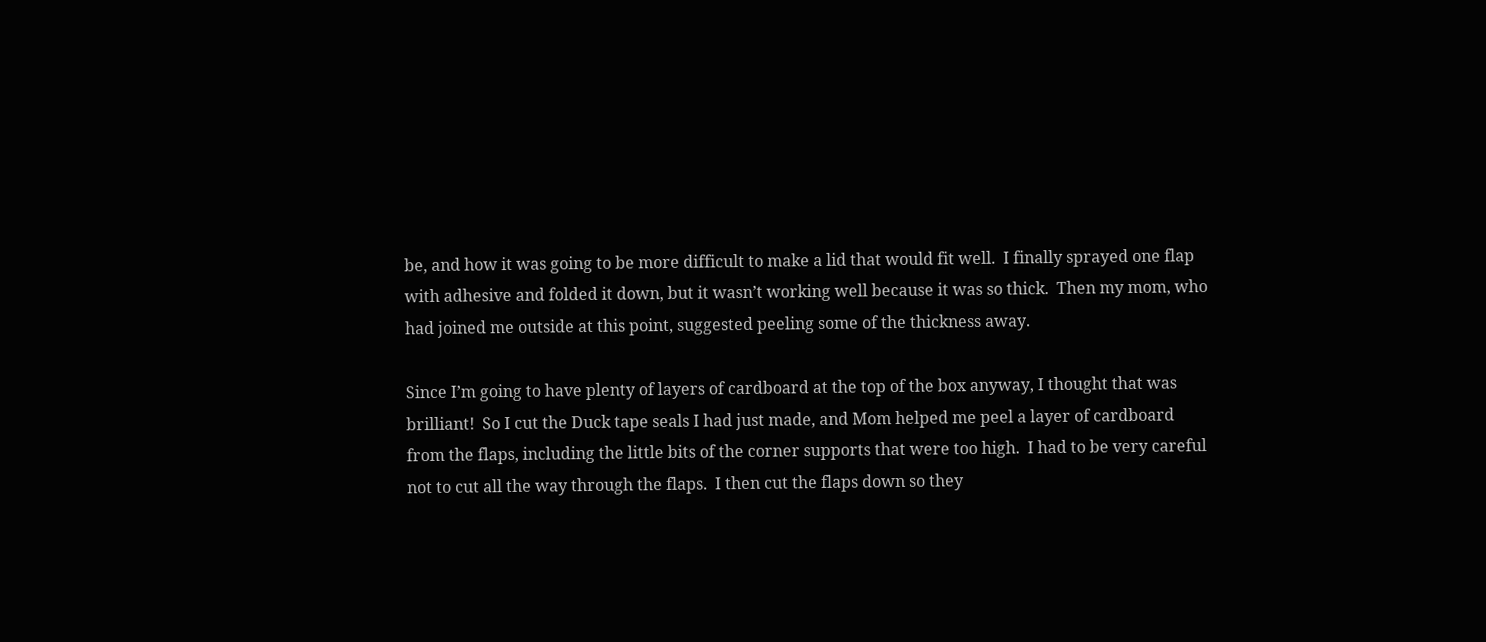be, and how it was going to be more difficult to make a lid that would fit well.  I finally sprayed one flap with adhesive and folded it down, but it wasn’t working well because it was so thick.  Then my mom, who had joined me outside at this point, suggested peeling some of the thickness away.

Since I’m going to have plenty of layers of cardboard at the top of the box anyway, I thought that was brilliant!  So I cut the Duck tape seals I had just made, and Mom helped me peel a layer of cardboard from the flaps, including the little bits of the corner supports that were too high.  I had to be very careful not to cut all the way through the flaps.  I then cut the flaps down so they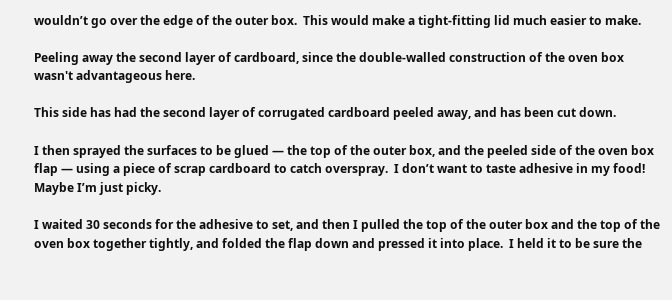wouldn’t go over the edge of the outer box.  This would make a tight-fitting lid much easier to make.

Peeling away the second layer of cardboard, since the double-walled construction of the oven box wasn't advantageous here.

This side has had the second layer of corrugated cardboard peeled away, and has been cut down.

I then sprayed the surfaces to be glued — the top of the outer box, and the peeled side of the oven box flap — using a piece of scrap cardboard to catch overspray.  I don’t want to taste adhesive in my food!  Maybe I’m just picky.

I waited 30 seconds for the adhesive to set, and then I pulled the top of the outer box and the top of the oven box together tightly, and folded the flap down and pressed it into place.  I held it to be sure the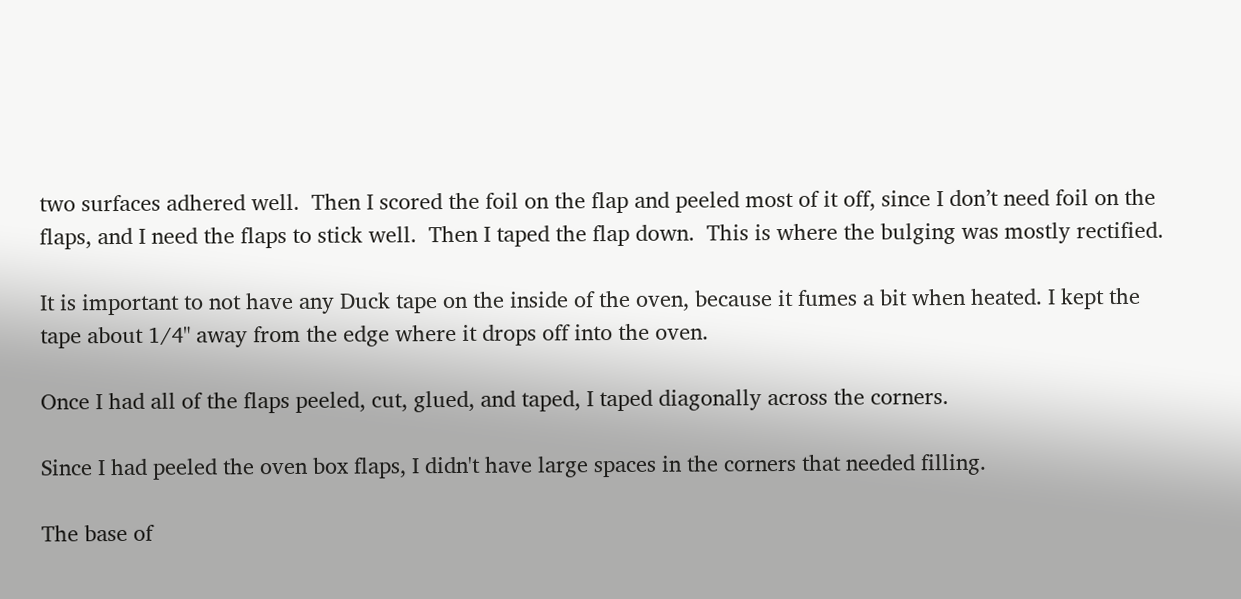two surfaces adhered well.  Then I scored the foil on the flap and peeled most of it off, since I don’t need foil on the flaps, and I need the flaps to stick well.  Then I taped the flap down.  This is where the bulging was mostly rectified.

It is important to not have any Duck tape on the inside of the oven, because it fumes a bit when heated. I kept the tape about 1/4" away from the edge where it drops off into the oven.

Once I had all of the flaps peeled, cut, glued, and taped, I taped diagonally across the corners.

Since I had peeled the oven box flaps, I didn't have large spaces in the corners that needed filling.

The base of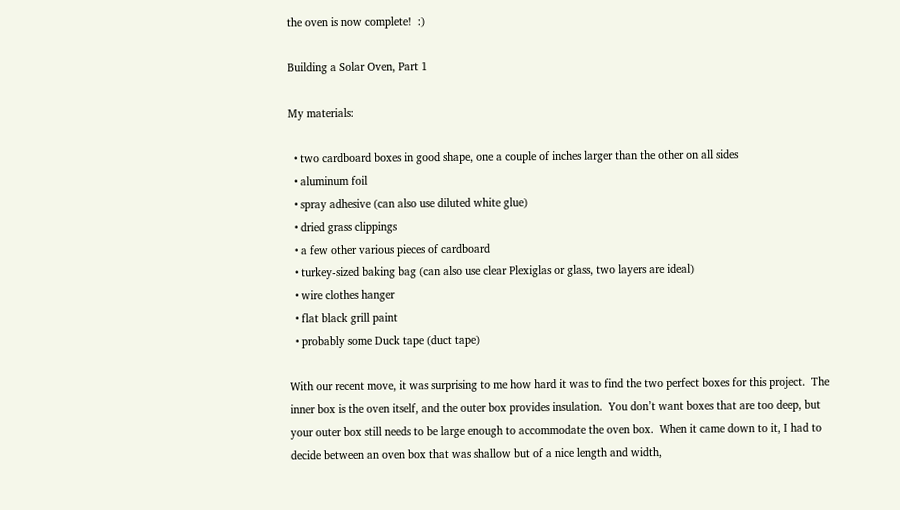the oven is now complete!  :)

Building a Solar Oven, Part 1

My materials:

  • two cardboard boxes in good shape, one a couple of inches larger than the other on all sides
  • aluminum foil
  • spray adhesive (can also use diluted white glue)
  • dried grass clippings
  • a few other various pieces of cardboard
  • turkey-sized baking bag (can also use clear Plexiglas or glass, two layers are ideal)
  • wire clothes hanger
  • flat black grill paint
  • probably some Duck tape (duct tape)

With our recent move, it was surprising to me how hard it was to find the two perfect boxes for this project.  The inner box is the oven itself, and the outer box provides insulation.  You don’t want boxes that are too deep, but your outer box still needs to be large enough to accommodate the oven box.  When it came down to it, I had to decide between an oven box that was shallow but of a nice length and width,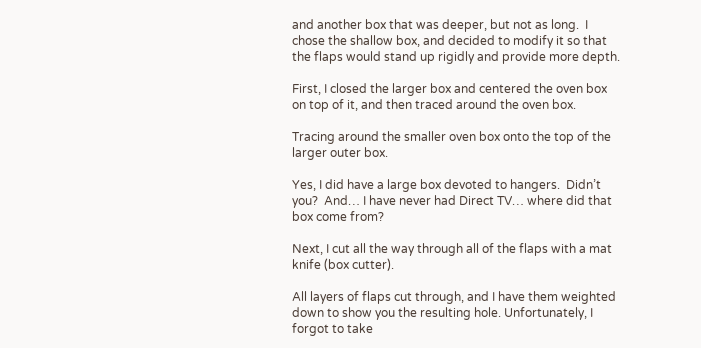and another box that was deeper, but not as long.  I chose the shallow box, and decided to modify it so that the flaps would stand up rigidly and provide more depth.

First, I closed the larger box and centered the oven box on top of it, and then traced around the oven box.

Tracing around the smaller oven box onto the top of the larger outer box.

Yes, I did have a large box devoted to hangers.  Didn’t you?  And… I have never had Direct TV… where did that box come from?

Next, I cut all the way through all of the flaps with a mat knife (box cutter).

All layers of flaps cut through, and I have them weighted down to show you the resulting hole. Unfortunately, I forgot to take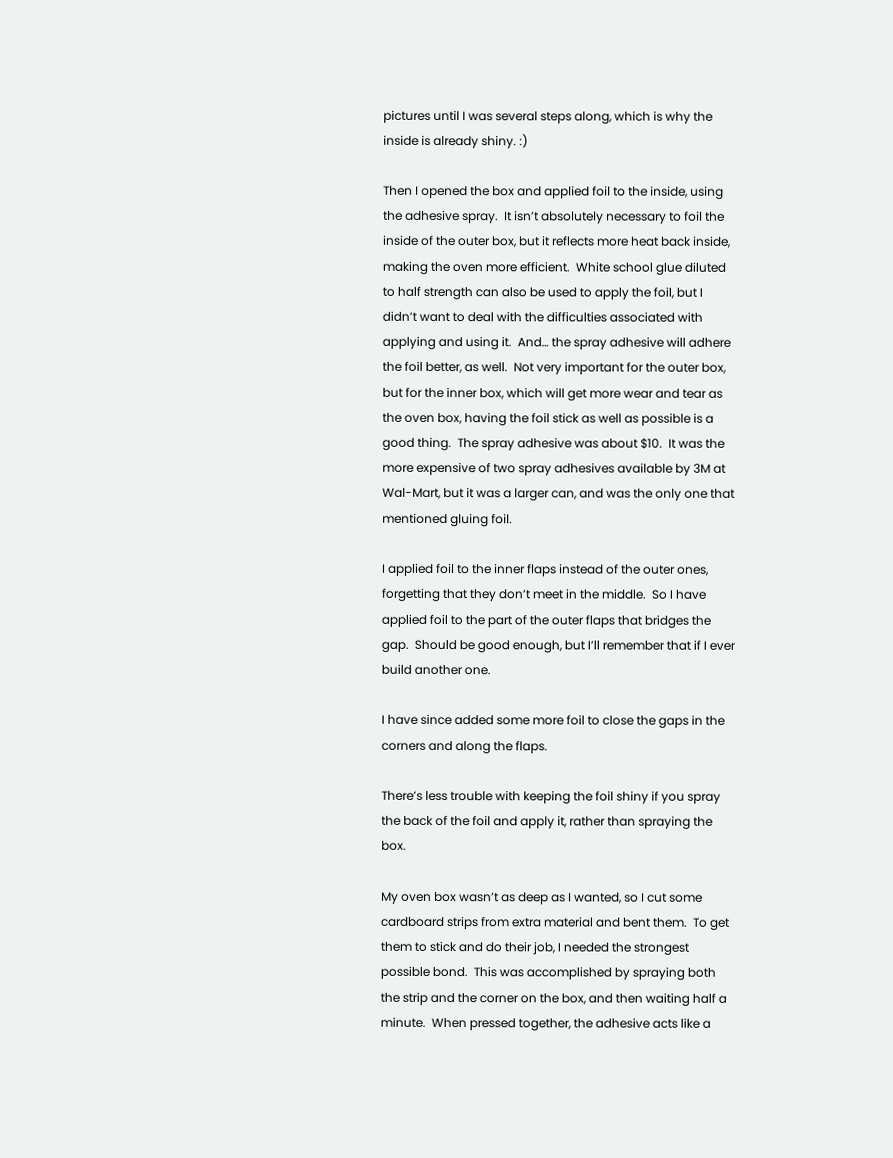pictures until I was several steps along, which is why the inside is already shiny. :)

Then I opened the box and applied foil to the inside, using the adhesive spray.  It isn’t absolutely necessary to foil the inside of the outer box, but it reflects more heat back inside, making the oven more efficient.  White school glue diluted to half strength can also be used to apply the foil, but I didn’t want to deal with the difficulties associated with applying and using it.  And… the spray adhesive will adhere the foil better, as well.  Not very important for the outer box, but for the inner box, which will get more wear and tear as the oven box, having the foil stick as well as possible is a good thing.  The spray adhesive was about $10.  It was the more expensive of two spray adhesives available by 3M at Wal-Mart, but it was a larger can, and was the only one that mentioned gluing foil.

I applied foil to the inner flaps instead of the outer ones, forgetting that they don’t meet in the middle.  So I have applied foil to the part of the outer flaps that bridges the gap.  Should be good enough, but I’ll remember that if I ever build another one.

I have since added some more foil to close the gaps in the corners and along the flaps.

There’s less trouble with keeping the foil shiny if you spray the back of the foil and apply it, rather than spraying the box.

My oven box wasn’t as deep as I wanted, so I cut some cardboard strips from extra material and bent them.  To get them to stick and do their job, I needed the strongest possible bond.  This was accomplished by spraying both the strip and the corner on the box, and then waiting half a minute.  When pressed together, the adhesive acts like a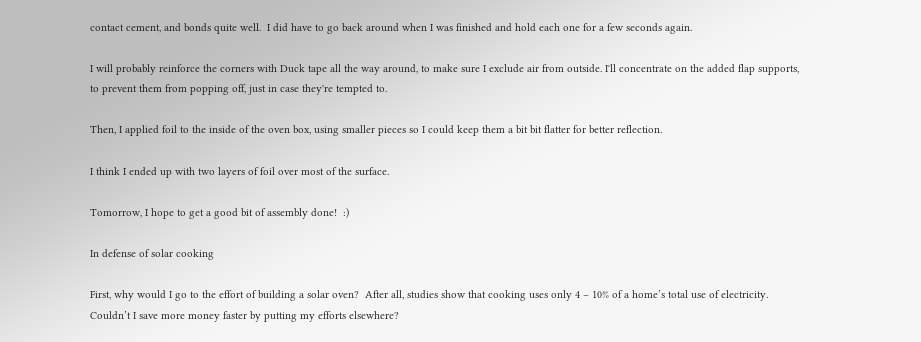contact cement, and bonds quite well.  I did have to go back around when I was finished and hold each one for a few seconds again.

I will probably reinforce the corners with Duck tape all the way around, to make sure I exclude air from outside. I'll concentrate on the added flap supports, to prevent them from popping off, just in case they're tempted to.

Then, I applied foil to the inside of the oven box, using smaller pieces so I could keep them a bit bit flatter for better reflection.

I think I ended up with two layers of foil over most of the surface.

Tomorrow, I hope to get a good bit of assembly done!  :)

In defense of solar cooking

First, why would I go to the effort of building a solar oven?  After all, studies show that cooking uses only 4 – 10% of a home’s total use of electricity.  Couldn’t I save more money faster by putting my efforts elsewhere?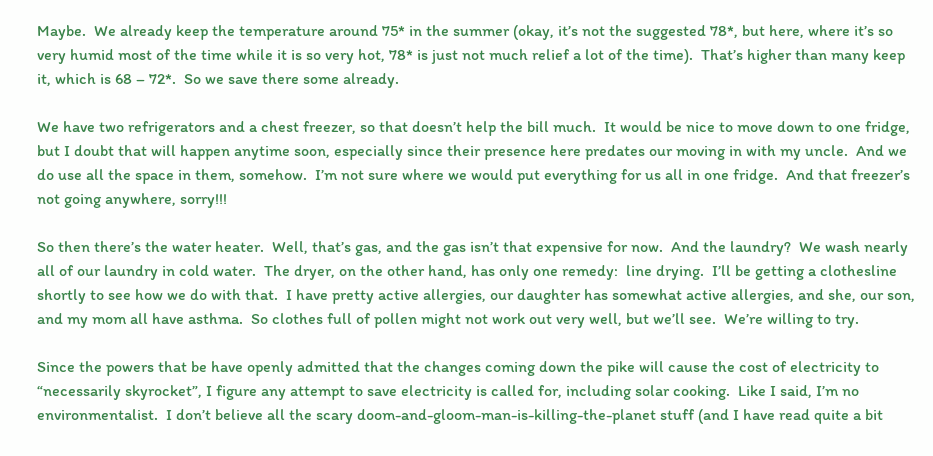Maybe.  We already keep the temperature around 75* in the summer (okay, it’s not the suggested 78*, but here, where it’s so very humid most of the time while it is so very hot, 78* is just not much relief a lot of the time).  That’s higher than many keep it, which is 68 – 72*.  So we save there some already.

We have two refrigerators and a chest freezer, so that doesn’t help the bill much.  It would be nice to move down to one fridge, but I doubt that will happen anytime soon, especially since their presence here predates our moving in with my uncle.  And we do use all the space in them, somehow.  I’m not sure where we would put everything for us all in one fridge.  And that freezer’s not going anywhere, sorry!!!

So then there’s the water heater.  Well, that’s gas, and the gas isn’t that expensive for now.  And the laundry?  We wash nearly all of our laundry in cold water.  The dryer, on the other hand, has only one remedy:  line drying.  I’ll be getting a clothesline shortly to see how we do with that.  I have pretty active allergies, our daughter has somewhat active allergies, and she, our son, and my mom all have asthma.  So clothes full of pollen might not work out very well, but we’ll see.  We’re willing to try.

Since the powers that be have openly admitted that the changes coming down the pike will cause the cost of electricity to “necessarily skyrocket”, I figure any attempt to save electricity is called for, including solar cooking.  Like I said, I’m no environmentalist.  I don’t believe all the scary doom-and-gloom-man-is-killing-the-planet stuff (and I have read quite a bit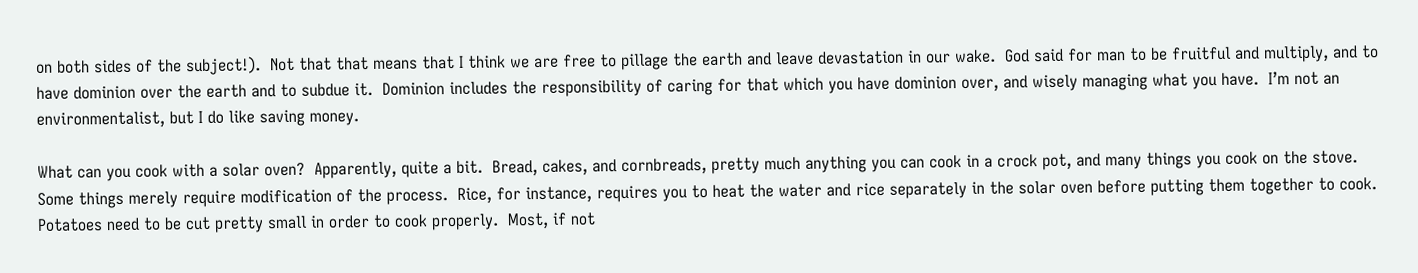on both sides of the subject!).  Not that that means that I think we are free to pillage the earth and leave devastation in our wake.  God said for man to be fruitful and multiply, and to have dominion over the earth and to subdue it.  Dominion includes the responsibility of caring for that which you have dominion over, and wisely managing what you have.  I’m not an environmentalist, but I do like saving money.

What can you cook with a solar oven?  Apparently, quite a bit.  Bread, cakes, and cornbreads, pretty much anything you can cook in a crock pot, and many things you cook on the stove.  Some things merely require modification of the process.  Rice, for instance, requires you to heat the water and rice separately in the solar oven before putting them together to cook.  Potatoes need to be cut pretty small in order to cook properly.  Most, if not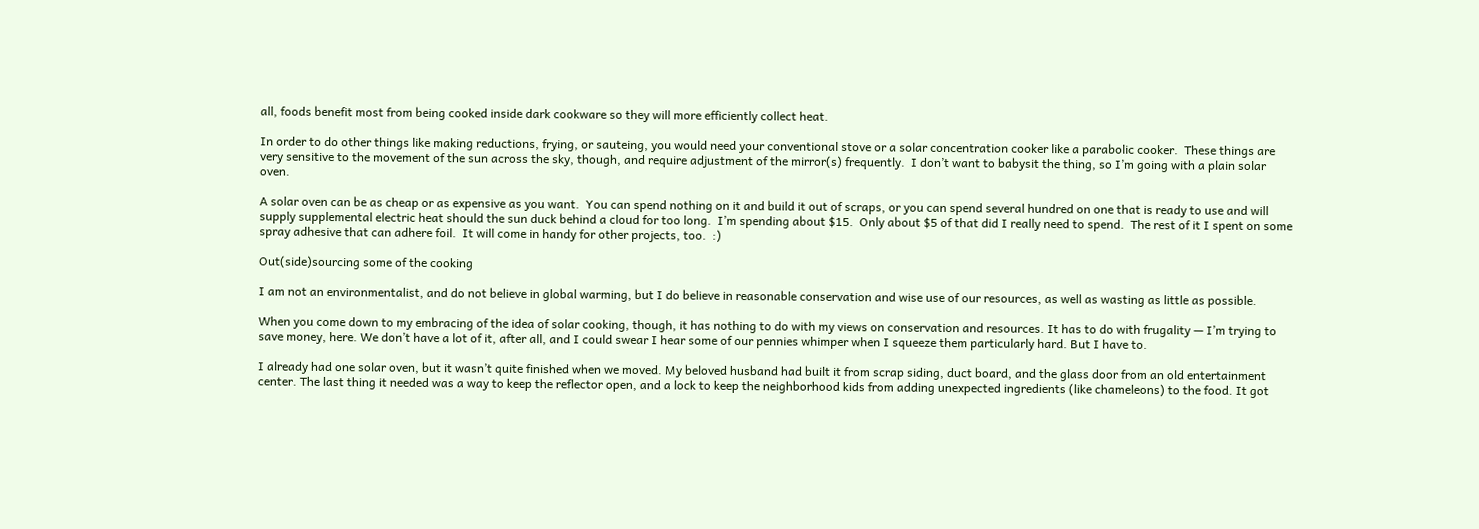all, foods benefit most from being cooked inside dark cookware so they will more efficiently collect heat.

In order to do other things like making reductions, frying, or sauteing, you would need your conventional stove or a solar concentration cooker like a parabolic cooker.  These things are very sensitive to the movement of the sun across the sky, though, and require adjustment of the mirror(s) frequently.  I don’t want to babysit the thing, so I’m going with a plain solar oven.

A solar oven can be as cheap or as expensive as you want.  You can spend nothing on it and build it out of scraps, or you can spend several hundred on one that is ready to use and will supply supplemental electric heat should the sun duck behind a cloud for too long.  I’m spending about $15.  Only about $5 of that did I really need to spend.  The rest of it I spent on some spray adhesive that can adhere foil.  It will come in handy for other projects, too.  :)

Out(side)sourcing some of the cooking

I am not an environmentalist, and do not believe in global warming, but I do believe in reasonable conservation and wise use of our resources, as well as wasting as little as possible.

When you come down to my embracing of the idea of solar cooking, though, it has nothing to do with my views on conservation and resources. It has to do with frugality — I’m trying to save money, here. We don’t have a lot of it, after all, and I could swear I hear some of our pennies whimper when I squeeze them particularly hard. But I have to.

I already had one solar oven, but it wasn’t quite finished when we moved. My beloved husband had built it from scrap siding, duct board, and the glass door from an old entertainment center. The last thing it needed was a way to keep the reflector open, and a lock to keep the neighborhood kids from adding unexpected ingredients (like chameleons) to the food. It got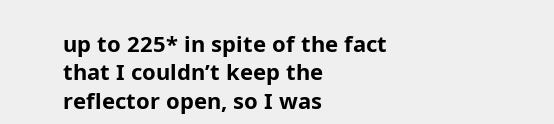up to 225* in spite of the fact that I couldn’t keep the reflector open, so I was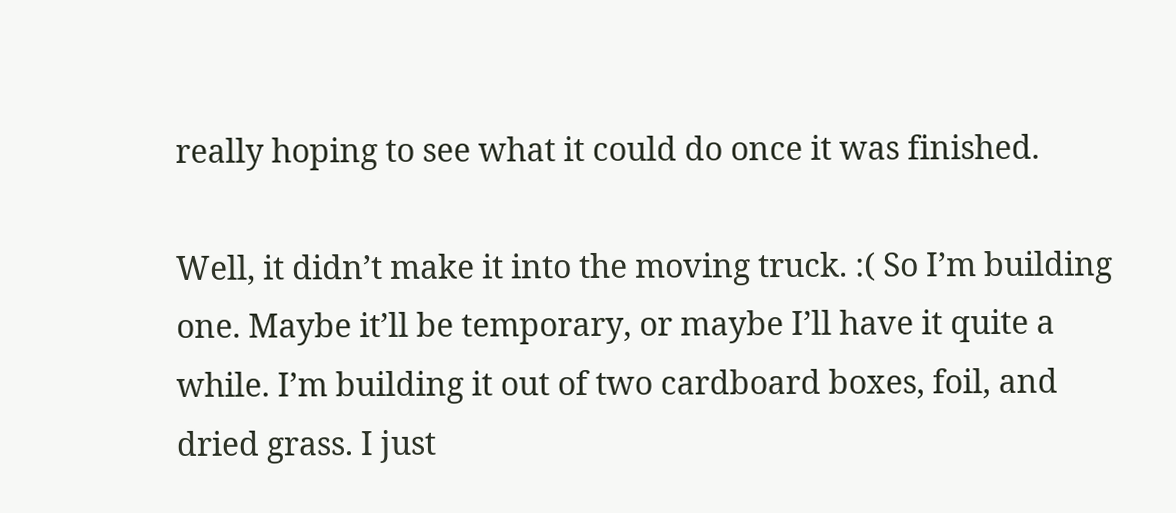really hoping to see what it could do once it was finished.

Well, it didn’t make it into the moving truck. :( So I’m building one. Maybe it’ll be temporary, or maybe I’ll have it quite a while. I’m building it out of two cardboard boxes, foil, and dried grass. I just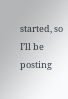started, so I’ll be posting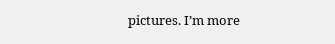pictures. I’m more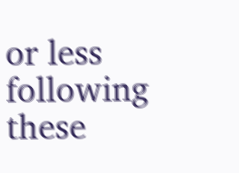or less following these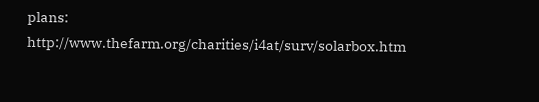plans: http://www.thefarm.org/charities/i4at/surv/solarbox.htm